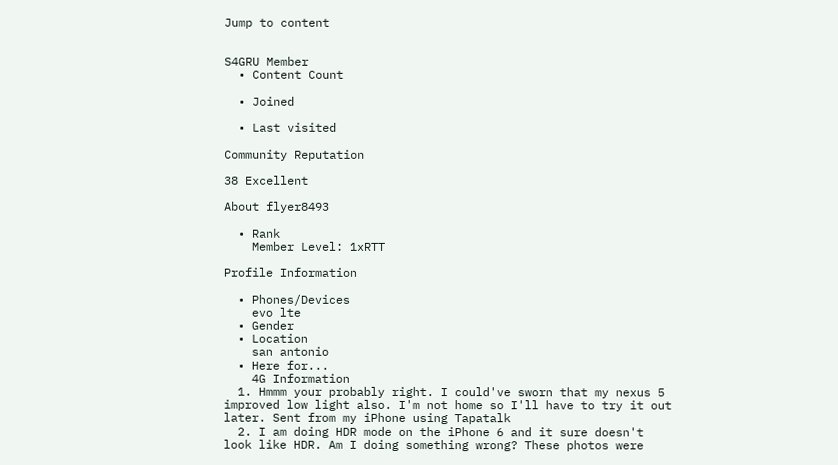Jump to content


S4GRU Member
  • Content Count

  • Joined

  • Last visited

Community Reputation

38 Excellent

About flyer8493

  • Rank
    Member Level: 1xRTT

Profile Information

  • Phones/Devices
    evo lte
  • Gender
  • Location
    san antonio
  • Here for...
    4G Information
  1. Hmmm your probably right. I could've sworn that my nexus 5 improved low light also. I'm not home so I'll have to try it out later. Sent from my iPhone using Tapatalk
  2. I am doing HDR mode on the iPhone 6 and it sure doesn't look like HDR. Am I doing something wrong? These photos were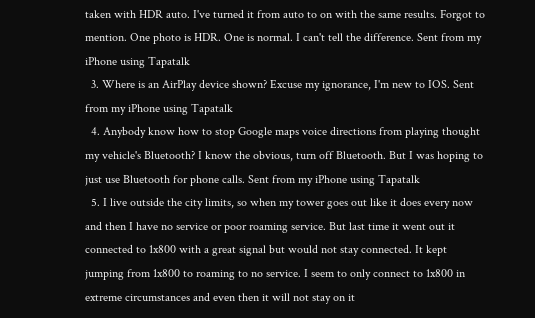taken with HDR auto. I've turned it from auto to on with the same results. Forgot to mention. One photo is HDR. One is normal. I can't tell the difference. Sent from my iPhone using Tapatalk
  3. Where is an AirPlay device shown? Excuse my ignorance, I'm new to IOS. Sent from my iPhone using Tapatalk
  4. Anybody know how to stop Google maps voice directions from playing thought my vehicle's Bluetooth? I know the obvious, turn off Bluetooth. But I was hoping to just use Bluetooth for phone calls. Sent from my iPhone using Tapatalk
  5. I live outside the city limits, so when my tower goes out like it does every now and then I have no service or poor roaming service. But last time it went out it connected to 1x800 with a great signal but would not stay connected. It kept jumping from 1x800 to roaming to no service. I seem to only connect to 1x800 in extreme circumstances and even then it will not stay on it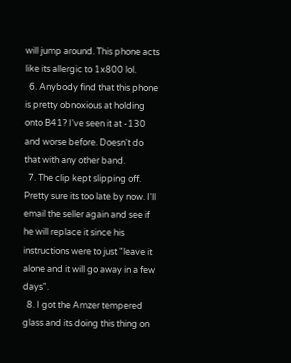will jump around. This phone acts like its allergic to 1x800 lol.
  6. Anybody find that this phone is pretty obnoxious at holding onto B41? I've seen it at -130 and worse before. Doesn't do that with any other band.
  7. The clip kept slipping off. Pretty sure its too late by now. I'll email the seller again and see if he will replace it since his instructions were to just "leave it alone and it will go away in a few days".
  8. I got the Amzer tempered glass and its doing this thing on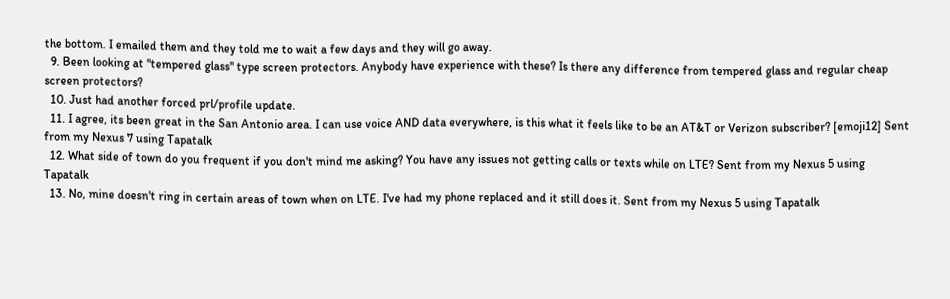the bottom. I emailed them and they told me to wait a few days and they will go away.
  9. Been looking at "tempered glass" type screen protectors. Anybody have experience with these? Is there any difference from tempered glass and regular cheap screen protectors?
  10. Just had another forced prl/profile update.
  11. I agree, its been great in the San Antonio area. I can use voice AND data everywhere, is this what it feels like to be an AT&T or Verizon subscriber? [emoji12] Sent from my Nexus 7 using Tapatalk
  12. What side of town do you frequent if you don't mind me asking? You have any issues not getting calls or texts while on LTE? Sent from my Nexus 5 using Tapatalk
  13. No, mine doesn't ring in certain areas of town when on LTE. I've had my phone replaced and it still does it. Sent from my Nexus 5 using Tapatalk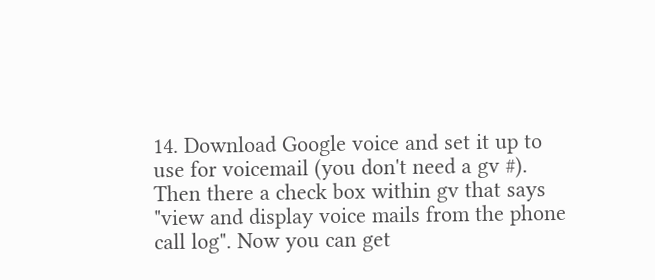14. Download Google voice and set it up to use for voicemail (you don't need a gv #). Then there a check box within gv that says "view and display voice mails from the phone call log". Now you can get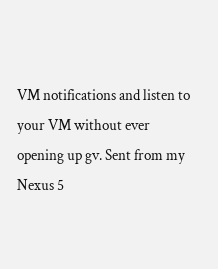VM notifications and listen to your VM without ever opening up gv. Sent from my Nexus 5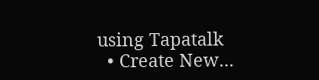using Tapatalk
  • Create New...